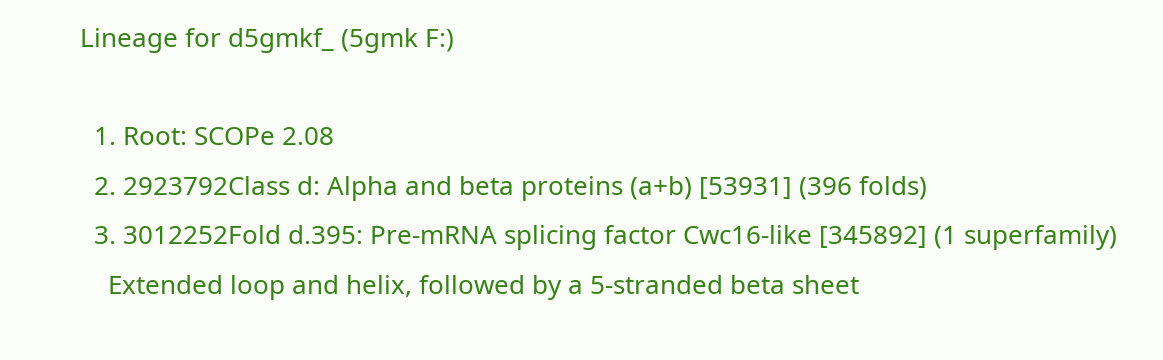Lineage for d5gmkf_ (5gmk F:)

  1. Root: SCOPe 2.08
  2. 2923792Class d: Alpha and beta proteins (a+b) [53931] (396 folds)
  3. 3012252Fold d.395: Pre-mRNA splicing factor Cwc16-like [345892] (1 superfamily)
    Extended loop and helix, followed by a 5-stranded beta sheet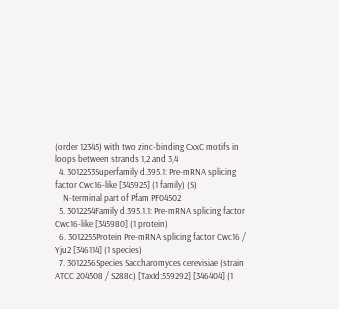(order 12345) with two zinc-binding CxxC motifs in loops between strands 1,2 and 3,4
  4. 3012253Superfamily d.395.1: Pre-mRNA splicing factor Cwc16-like [345925] (1 family) (S)
    N-terminal part of Pfam PF04502
  5. 3012254Family d.395.1.1: Pre-mRNA splicing factor Cwc16-like [345980] (1 protein)
  6. 3012255Protein Pre-mRNA splicing factor Cwc16 / Yju2 [346114] (1 species)
  7. 3012256Species Saccharomyces cerevisiae (strain ATCC 204508 / S288c) [TaxId:559292] [346404] (1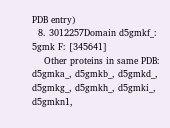PDB entry)
  8. 3012257Domain d5gmkf_: 5gmk F: [345641]
    Other proteins in same PDB: d5gmka_, d5gmkb_, d5gmkd_, d5gmkg_, d5gmkh_, d5gmki_, d5gmkn1,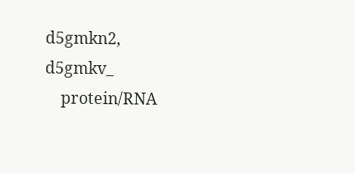d5gmkn2, d5gmkv_
    protein/RNA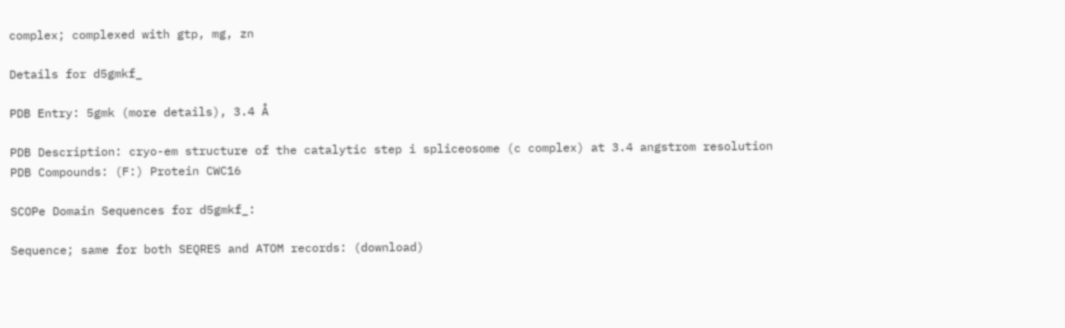complex; complexed with gtp, mg, zn

Details for d5gmkf_

PDB Entry: 5gmk (more details), 3.4 Å

PDB Description: cryo-em structure of the catalytic step i spliceosome (c complex) at 3.4 angstrom resolution
PDB Compounds: (F:) Protein CWC16

SCOPe Domain Sequences for d5gmkf_:

Sequence; same for both SEQRES and ATOM records: (download)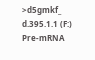>d5gmkf_ d.395.1.1 (F:) Pre-mRNA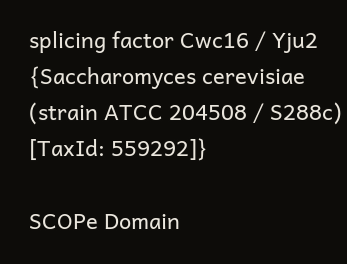splicing factor Cwc16 / Yju2 {Saccharomyces cerevisiae (strain ATCC 204508 / S288c) [TaxId: 559292]}

SCOPe Domain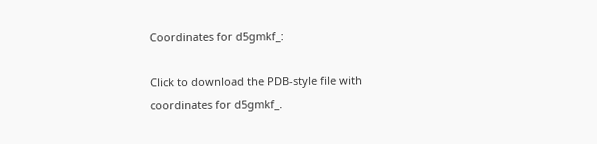Coordinates for d5gmkf_:

Click to download the PDB-style file with coordinates for d5gmkf_.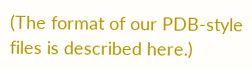(The format of our PDB-style files is described here.)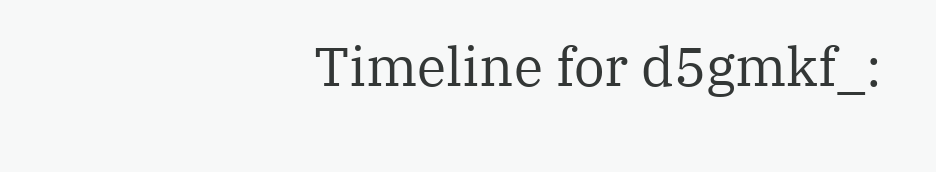Timeline for d5gmkf_: